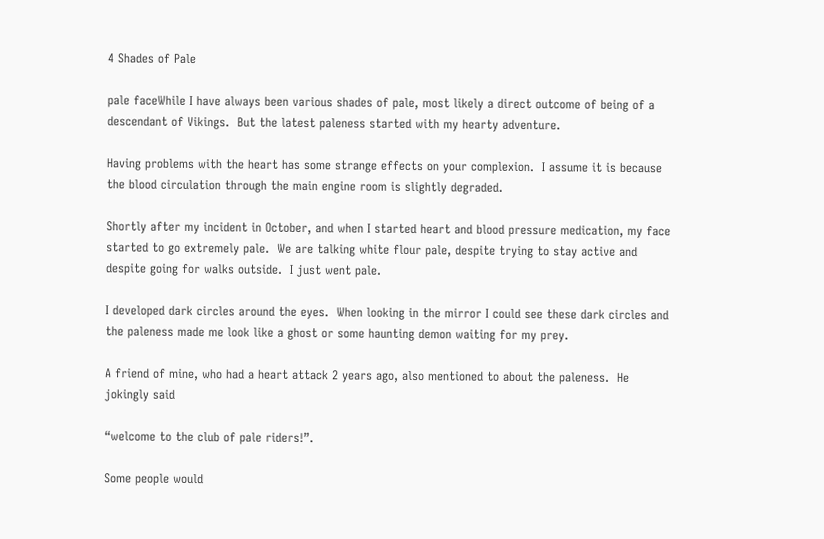4 Shades of Pale

pale faceWhile I have always been various shades of pale, most likely a direct outcome of being of a descendant of Vikings.  But the latest paleness started with my hearty adventure.

Having problems with the heart has some strange effects on your complexion.  I assume it is because the blood circulation through the main engine room is slightly degraded.

Shortly after my incident in October, and when I started heart and blood pressure medication, my face started to go extremely pale.  We are talking white flour pale, despite trying to stay active and despite going for walks outside.  I just went pale.

I developed dark circles around the eyes.  When looking in the mirror I could see these dark circles and the paleness made me look like a ghost or some haunting demon waiting for my prey.

A friend of mine, who had a heart attack 2 years ago, also mentioned to about the paleness.  He jokingly said

“welcome to the club of pale riders!”.

Some people would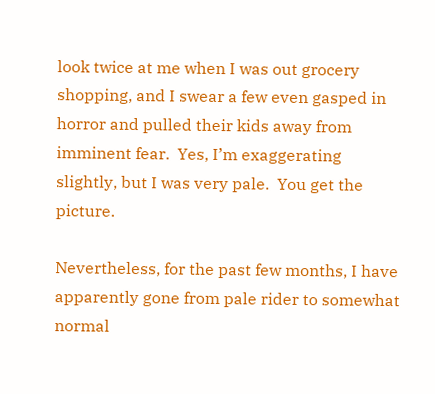look twice at me when I was out grocery shopping, and I swear a few even gasped in horror and pulled their kids away from imminent fear.  Yes, I’m exaggerating slightly, but I was very pale.  You get the picture.

Nevertheless, for the past few months, I have apparently gone from pale rider to somewhat normal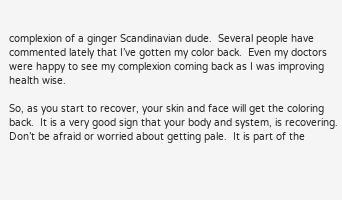complexion of a ginger Scandinavian dude.  Several people have commented lately that I’ve gotten my color back.  Even my doctors were happy to see my complexion coming back as I was improving health wise.

So, as you start to recover, your skin and face will get the coloring back.  It is a very good sign that your body and system, is recovering.  Don’t be afraid or worried about getting pale.  It is part of the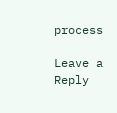process

Leave a Reply